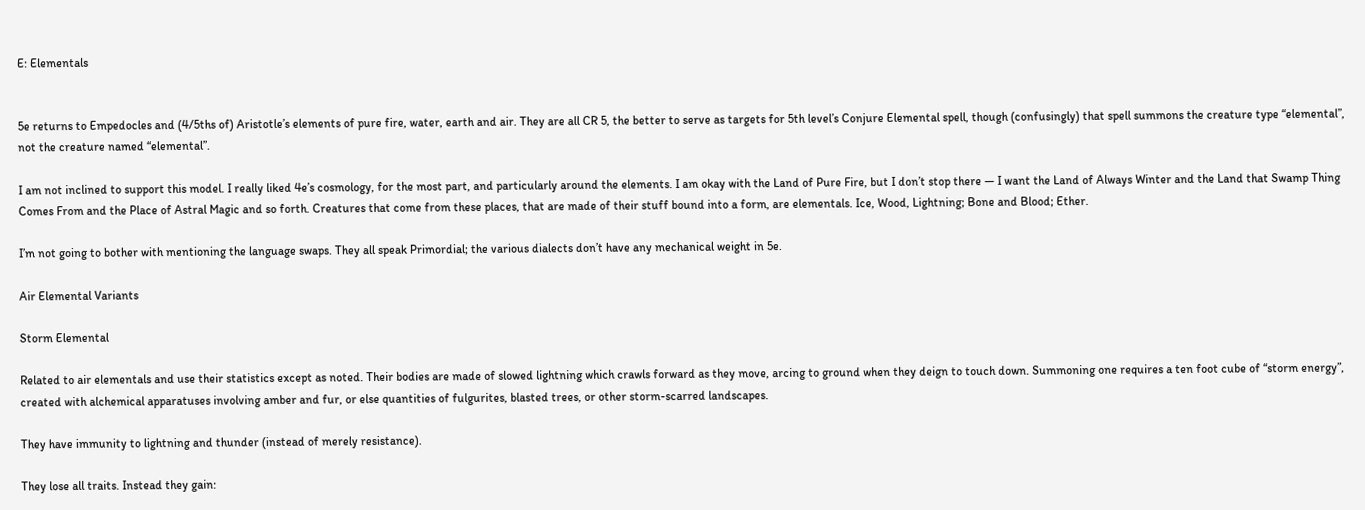E: Elementals


5e returns to Empedocles and (4/5ths of) Aristotle’s elements of pure fire, water, earth and air. They are all CR 5, the better to serve as targets for 5th level’s Conjure Elemental spell, though (confusingly) that spell summons the creature type “elemental”, not the creature named “elemental”.

I am not inclined to support this model. I really liked 4e’s cosmology, for the most part, and particularly around the elements. I am okay with the Land of Pure Fire, but I don’t stop there — I want the Land of Always Winter and the Land that Swamp Thing Comes From and the Place of Astral Magic and so forth. Creatures that come from these places, that are made of their stuff bound into a form, are elementals. Ice, Wood, Lightning; Bone and Blood; Ether.

I’m not going to bother with mentioning the language swaps. They all speak Primordial; the various dialects don’t have any mechanical weight in 5e.

Air Elemental Variants

Storm Elemental

Related to air elementals and use their statistics except as noted. Their bodies are made of slowed lightning which crawls forward as they move, arcing to ground when they deign to touch down. Summoning one requires a ten foot cube of “storm energy”, created with alchemical apparatuses involving amber and fur, or else quantities of fulgurites, blasted trees, or other storm-scarred landscapes.

They have immunity to lightning and thunder (instead of merely resistance).

They lose all traits. Instead they gain: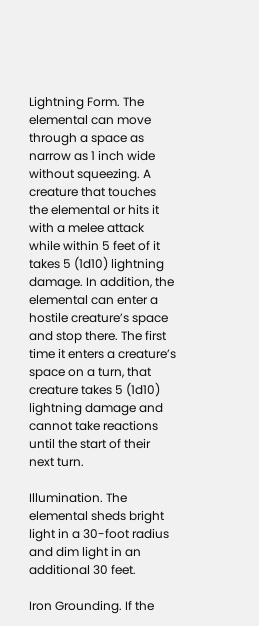Lightning Form. The elemental can move through a space as narrow as 1 inch wide without squeezing. A creature that touches the elemental or hits it with a melee attack while within 5 feet of it takes 5 (1d10) lightning damage. In addition, the elemental can enter a hostile creature’s space and stop there. The first time it enters a creature’s space on a turn, that creature takes 5 (1d10) lightning damage and cannot take reactions until the start of their next turn.

Illumination. The elemental sheds bright light in a 30-foot radius and dim light in an additional 30 feet.

Iron Grounding. If the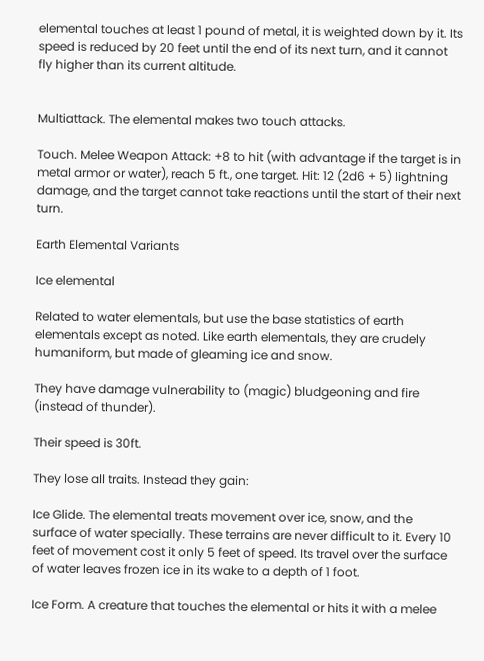elemental touches at least 1 pound of metal, it is weighted down by it. Its speed is reduced by 20 feet until the end of its next turn, and it cannot fly higher than its current altitude.


Multiattack. The elemental makes two touch attacks.

Touch. Melee Weapon Attack: +8 to hit (with advantage if the target is in metal armor or water), reach 5 ft., one target. Hit: 12 (2d6 + 5) lightning damage, and the target cannot take reactions until the start of their next turn.

Earth Elemental Variants

Ice elemental

Related to water elementals, but use the base statistics of earth elementals except as noted. Like earth elementals, they are crudely humaniform, but made of gleaming ice and snow.

They have damage vulnerability to (magic) bludgeoning and fire (instead of thunder).

Their speed is 30ft.

They lose all traits. Instead they gain:

Ice Glide. The elemental treats movement over ice, snow, and the surface of water specially. These terrains are never difficult to it. Every 10 feet of movement cost it only 5 feet of speed. Its travel over the surface of water leaves frozen ice in its wake to a depth of 1 foot.

Ice Form. A creature that touches the elemental or hits it with a melee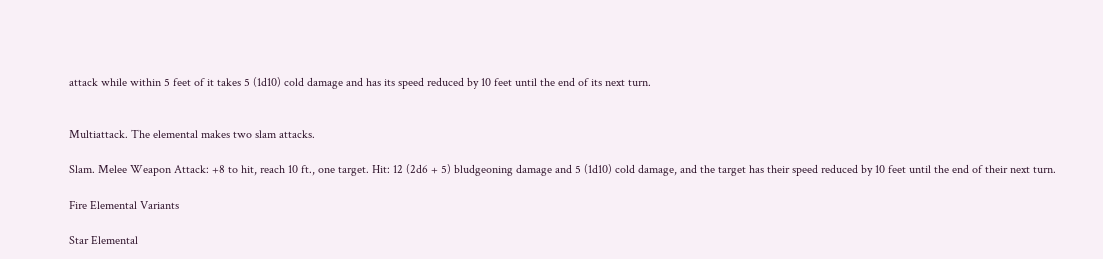attack while within 5 feet of it takes 5 (1d10) cold damage and has its speed reduced by 10 feet until the end of its next turn.


Multiattack. The elemental makes two slam attacks.

Slam. Melee Weapon Attack: +8 to hit, reach 10 ft., one target. Hit: 12 (2d6 + 5) bludgeoning damage and 5 (1d10) cold damage, and the target has their speed reduced by 10 feet until the end of their next turn.

Fire Elemental Variants

Star Elemental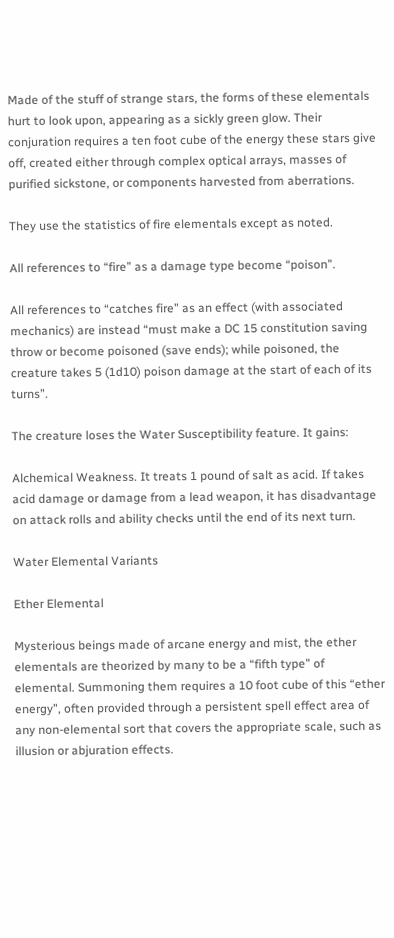Made of the stuff of strange stars, the forms of these elementals hurt to look upon, appearing as a sickly green glow. Their conjuration requires a ten foot cube of the energy these stars give off, created either through complex optical arrays, masses of purified sickstone, or components harvested from aberrations.

They use the statistics of fire elementals except as noted.

All references to “fire” as a damage type become “poison”.

All references to “catches fire” as an effect (with associated mechanics) are instead “must make a DC 15 constitution saving throw or become poisoned (save ends); while poisoned, the creature takes 5 (1d10) poison damage at the start of each of its turns”.

The creature loses the Water Susceptibility feature. It gains:

Alchemical Weakness. It treats 1 pound of salt as acid. If takes acid damage or damage from a lead weapon, it has disadvantage on attack rolls and ability checks until the end of its next turn.

Water Elemental Variants

Ether Elemental

Mysterious beings made of arcane energy and mist, the ether elementals are theorized by many to be a “fifth type” of elemental. Summoning them requires a 10 foot cube of this “ether energy”, often provided through a persistent spell effect area of any non-elemental sort that covers the appropriate scale, such as illusion or abjuration effects.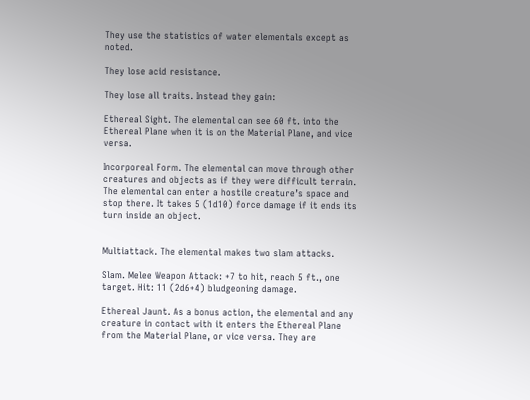They use the statistics of water elementals except as noted.

They lose acid resistance.

They lose all traits. Instead they gain:

Ethereal Sight. The elemental can see 60 ft. into the Ethereal Plane when it is on the Material Plane, and vice versa.

Incorporeal Form. The elemental can move through other creatures and objects as if they were difficult terrain. The elemental can enter a hostile creature’s space and stop there. It takes 5 (1d10) force damage if it ends its turn inside an object.


Multiattack. The elemental makes two slam attacks.

Slam. Melee Weapon Attack: +7 to hit, reach 5 ft., one target. Hit: 11 (2d6+4) bludgeoning damage.

Ethereal Jaunt. As a bonus action, the elemental and any creature in contact with it enters the Ethereal Plane from the Material Plane, or vice versa. They are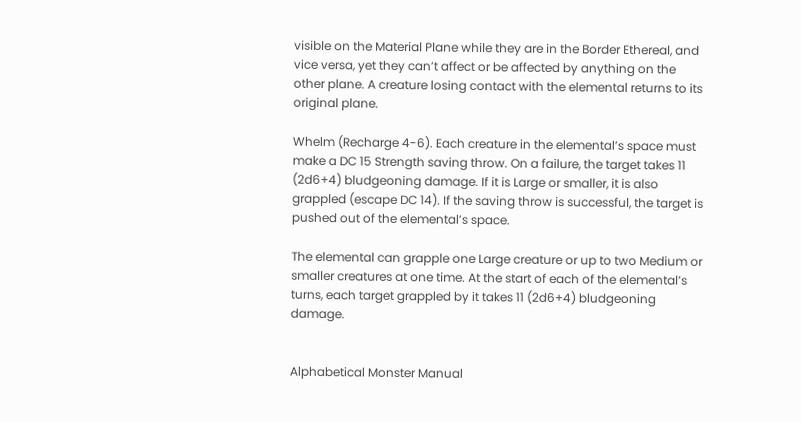visible on the Material Plane while they are in the Border Ethereal, and vice versa, yet they can’t affect or be affected by anything on the other plane. A creature losing contact with the elemental returns to its original plane.

Whelm (Recharge 4-6). Each creature in the elemental’s space must make a DC 15 Strength saving throw. On a failure, the target takes 11 (2d6+4) bludgeoning damage. If it is Large or smaller, it is also grappled (escape DC 14). If the saving throw is successful, the target is pushed out of the elemental’s space.

The elemental can grapple one Large creature or up to two Medium or smaller creatures at one time. At the start of each of the elemental’s turns, each target grappled by it takes 11 (2d6+4) bludgeoning damage.


Alphabetical Monster Manual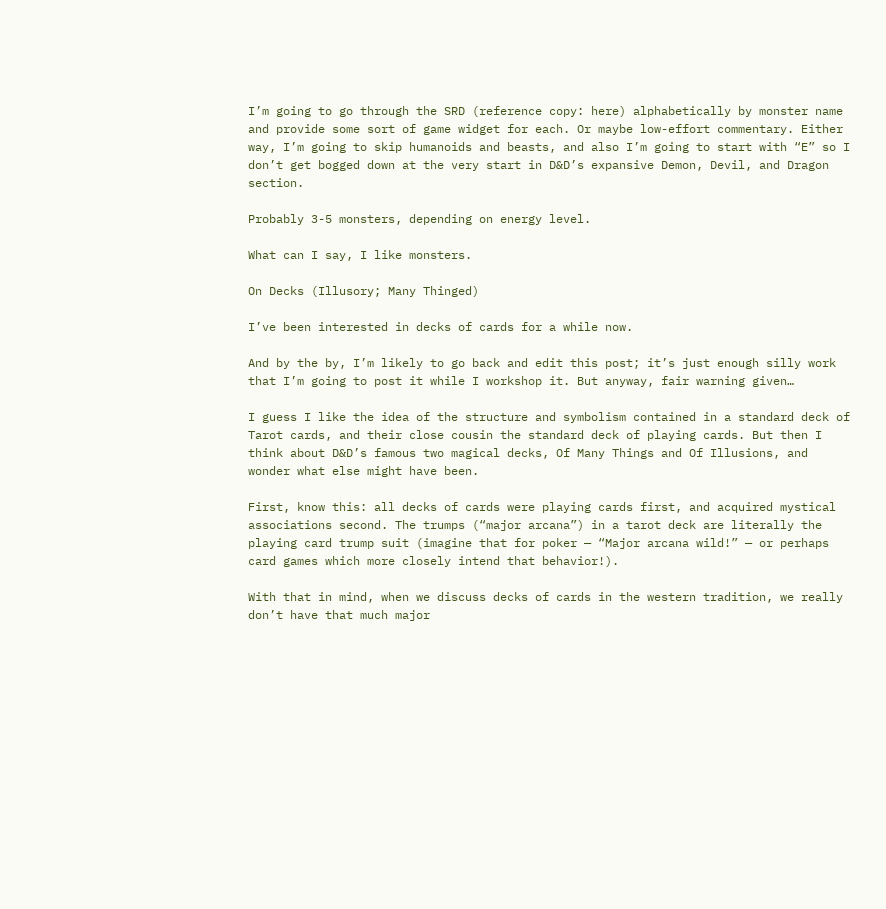I’m going to go through the SRD (reference copy: here) alphabetically by monster name and provide some sort of game widget for each. Or maybe low-effort commentary. Either way, I’m going to skip humanoids and beasts, and also I’m going to start with “E” so I don’t get bogged down at the very start in D&D’s expansive Demon, Devil, and Dragon section.

Probably 3-5 monsters, depending on energy level.

What can I say, I like monsters.

On Decks (Illusory; Many Thinged)

I’ve been interested in decks of cards for a while now.

And by the by, I’m likely to go back and edit this post; it’s just enough silly work that I’m going to post it while I workshop it. But anyway, fair warning given…

I guess I like the idea of the structure and symbolism contained in a standard deck of Tarot cards, and their close cousin the standard deck of playing cards. But then I think about D&D’s famous two magical decks, Of Many Things and Of Illusions, and wonder what else might have been.

First, know this: all decks of cards were playing cards first, and acquired mystical associations second. The trumps (“major arcana”) in a tarot deck are literally the playing card trump suit (imagine that for poker — “Major arcana wild!” — or perhaps card games which more closely intend that behavior!).

With that in mind, when we discuss decks of cards in the western tradition, we really don’t have that much major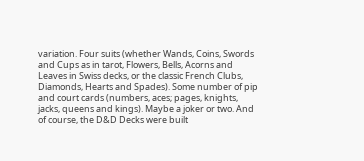variation. Four suits (whether Wands, Coins, Swords and Cups as in tarot, Flowers, Bells, Acorns and Leaves in Swiss decks, or the classic French Clubs, Diamonds, Hearts and Spades). Some number of pip and court cards (numbers, aces; pages, knights, jacks, queens and kings). Maybe a joker or two. And of course, the D&D Decks were built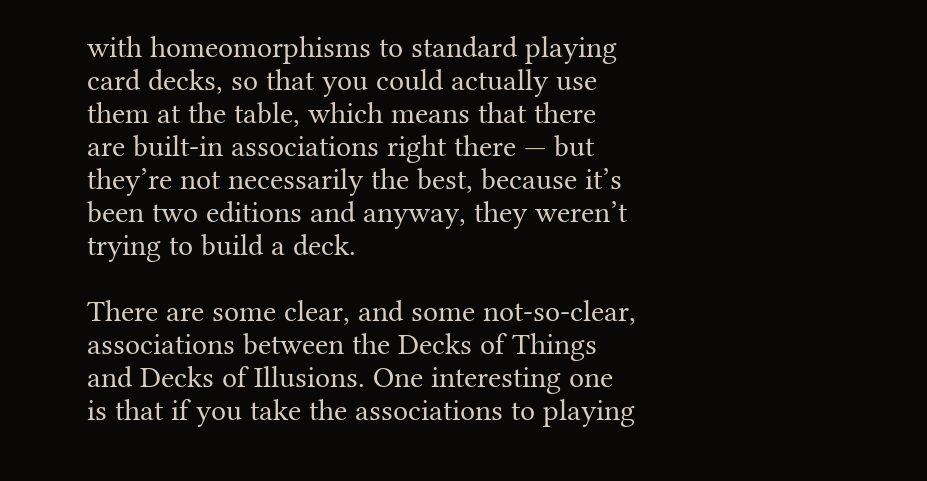with homeomorphisms to standard playing card decks, so that you could actually use them at the table, which means that there are built-in associations right there — but they’re not necessarily the best, because it’s been two editions and anyway, they weren’t trying to build a deck.

There are some clear, and some not-so-clear, associations between the Decks of Things and Decks of Illusions. One interesting one is that if you take the associations to playing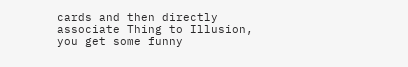cards and then directly associate Thing to Illusion, you get some funny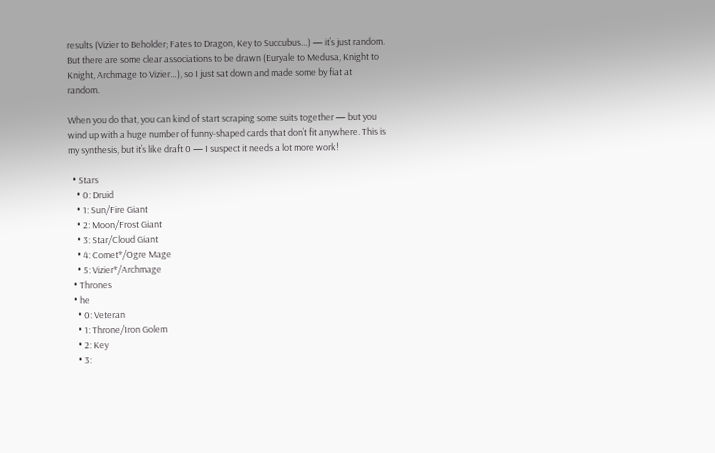results (Vizier to Beholder; Fates to Dragon, Key to Succubus…) — it’s just random. But there are some clear associations to be drawn (Euryale to Medusa, Knight to Knight, Archmage to Vizier…), so I just sat down and made some by fiat at random.

When you do that, you can kind of start scraping some suits together — but you wind up with a huge number of funny-shaped cards that don’t fit anywhere. This is my synthesis, but it’s like draft 0 — I suspect it needs a lot more work!

  • Stars
    • 0: Druid
    • 1: Sun/Fire Giant
    • 2: Moon/Frost Giant
    • 3: Star/Cloud Giant
    • 4: Comet*/Ogre Mage
    • 5: Vizier*/Archmage
  • Thrones
  • he
    • 0: Veteran
    • 1: Throne/Iron Golem
    • 2: Key
    • 3: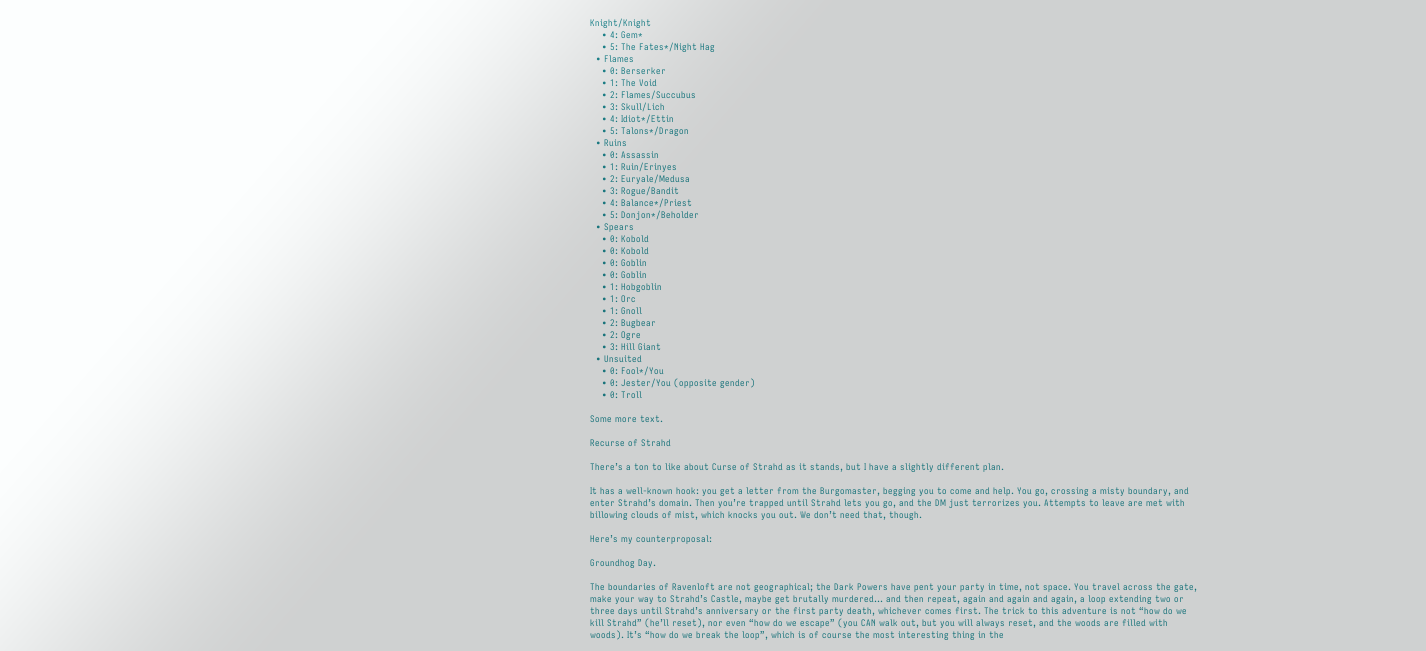Knight/Knight
    • 4: Gem*
    • 5: The Fates*/Night Hag
  • Flames
    • 0: Berserker
    • 1: The Void
    • 2: Flames/Succubus
    • 3: Skull/Lich
    • 4: Idiot*/Ettin
    • 5: Talons*/Dragon
  • Ruins
    • 0: Assassin
    • 1: Ruin/Erinyes
    • 2: Euryale/Medusa
    • 3: Rogue/Bandit
    • 4: Balance*/Priest
    • 5: Donjon*/Beholder
  • Spears
    • 0: Kobold
    • 0: Kobold
    • 0: Goblin
    • 0: Goblin
    • 1: Hobgoblin
    • 1: Orc
    • 1: Gnoll
    • 2: Bugbear
    • 2: Ogre
    • 3: Hill Giant
  • Unsuited
    • 0: Fool*/You
    • 0: Jester/You (opposite gender)
    • 0: Troll

Some more text.

Recurse of Strahd

There’s a ton to like about Curse of Strahd as it stands, but I have a slightly different plan.

It has a well-known hook: you get a letter from the Burgomaster, begging you to come and help. You go, crossing a misty boundary, and enter Strahd’s domain. Then you’re trapped until Strahd lets you go, and the DM just terrorizes you. Attempts to leave are met with billowing clouds of mist, which knocks you out. We don’t need that, though.

Here’s my counterproposal:

Groundhog Day.

The boundaries of Ravenloft are not geographical; the Dark Powers have pent your party in time, not space. You travel across the gate, make your way to Strahd’s Castle, maybe get brutally murdered… and then repeat, again and again and again, a loop extending two or three days until Strahd’s anniversary or the first party death, whichever comes first. The trick to this adventure is not “how do we kill Strahd” (he’ll reset), nor even “how do we escape” (you CAN walk out, but you will always reset, and the woods are filled with woods). It’s “how do we break the loop”, which is of course the most interesting thing in the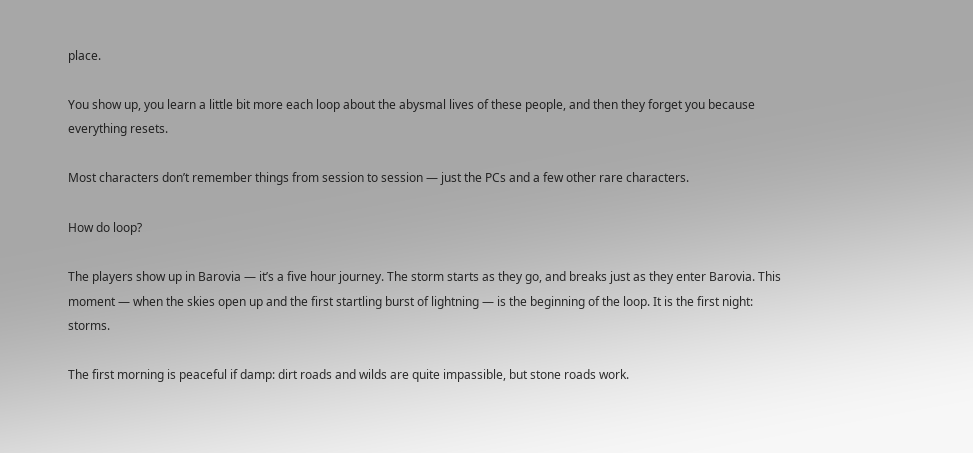place.

You show up, you learn a little bit more each loop about the abysmal lives of these people, and then they forget you because everything resets.

Most characters don’t remember things from session to session — just the PCs and a few other rare characters.

How do loop?

The players show up in Barovia — it’s a five hour journey. The storm starts as they go, and breaks just as they enter Barovia. This moment — when the skies open up and the first startling burst of lightning — is the beginning of the loop. It is the first night: storms.

The first morning is peaceful if damp: dirt roads and wilds are quite impassible, but stone roads work.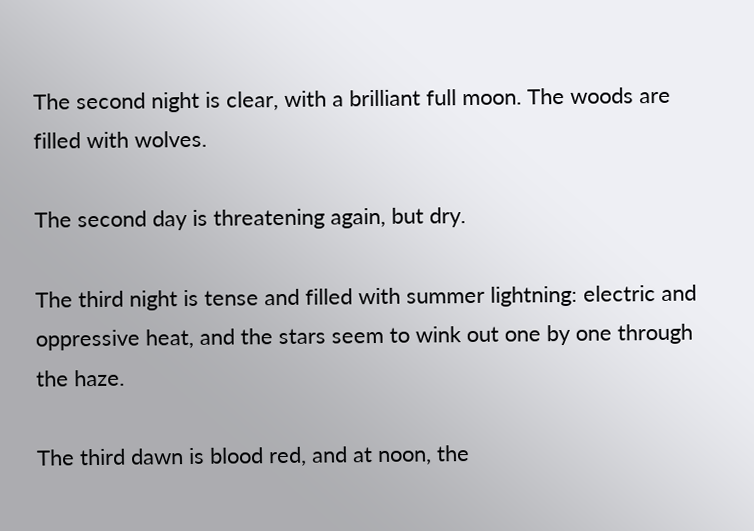The second night is clear, with a brilliant full moon. The woods are filled with wolves.

The second day is threatening again, but dry.

The third night is tense and filled with summer lightning: electric and oppressive heat, and the stars seem to wink out one by one through the haze.

The third dawn is blood red, and at noon, the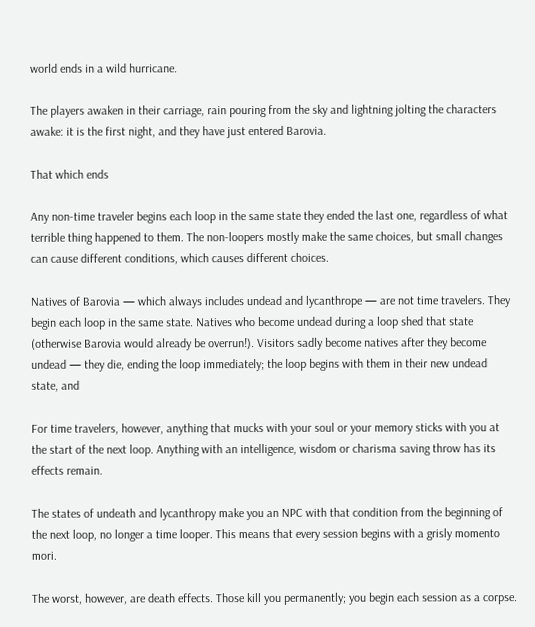world ends in a wild hurricane.

The players awaken in their carriage, rain pouring from the sky and lightning jolting the characters awake: it is the first night, and they have just entered Barovia.

That which ends

Any non-time traveler begins each loop in the same state they ended the last one, regardless of what terrible thing happened to them. The non-loopers mostly make the same choices, but small changes can cause different conditions, which causes different choices.

Natives of Barovia — which always includes undead and lycanthrope — are not time travelers. They begin each loop in the same state. Natives who become undead during a loop shed that state (otherwise Barovia would already be overrun!). Visitors sadly become natives after they become undead — they die, ending the loop immediately; the loop begins with them in their new undead state, and

For time travelers, however, anything that mucks with your soul or your memory sticks with you at the start of the next loop. Anything with an intelligence, wisdom or charisma saving throw has its effects remain.

The states of undeath and lycanthropy make you an NPC with that condition from the beginning of the next loop, no longer a time looper. This means that every session begins with a grisly momento mori.

The worst, however, are death effects. Those kill you permanently; you begin each session as a corpse.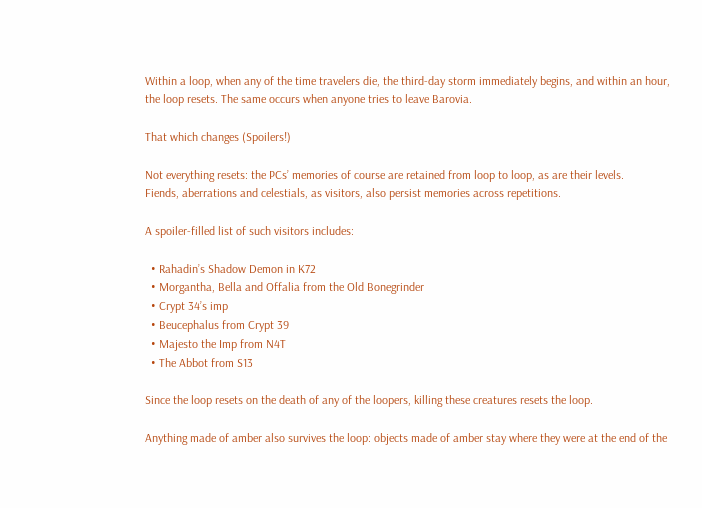Within a loop, when any of the time travelers die, the third-day storm immediately begins, and within an hour, the loop resets. The same occurs when anyone tries to leave Barovia.

That which changes (Spoilers!)

Not everything resets: the PCs’ memories of course are retained from loop to loop, as are their levels.
Fiends, aberrations and celestials, as visitors, also persist memories across repetitions.

A spoiler-filled list of such visitors includes:

  • Rahadin’s Shadow Demon in K72
  • Morgantha, Bella and Offalia from the Old Bonegrinder
  • Crypt 34’s imp
  • Beucephalus from Crypt 39
  • Majesto the Imp from N4T
  • The Abbot from S13

Since the loop resets on the death of any of the loopers, killing these creatures resets the loop.

Anything made of amber also survives the loop: objects made of amber stay where they were at the end of the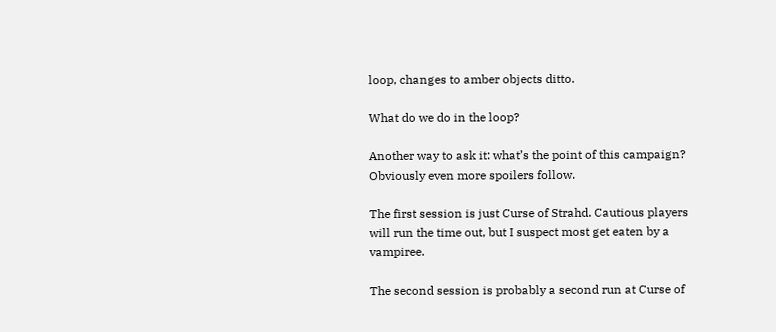loop, changes to amber objects ditto.

What do we do in the loop?

Another way to ask it: what’s the point of this campaign? Obviously even more spoilers follow.

The first session is just Curse of Strahd. Cautious players will run the time out, but I suspect most get eaten by a vampiree.

The second session is probably a second run at Curse of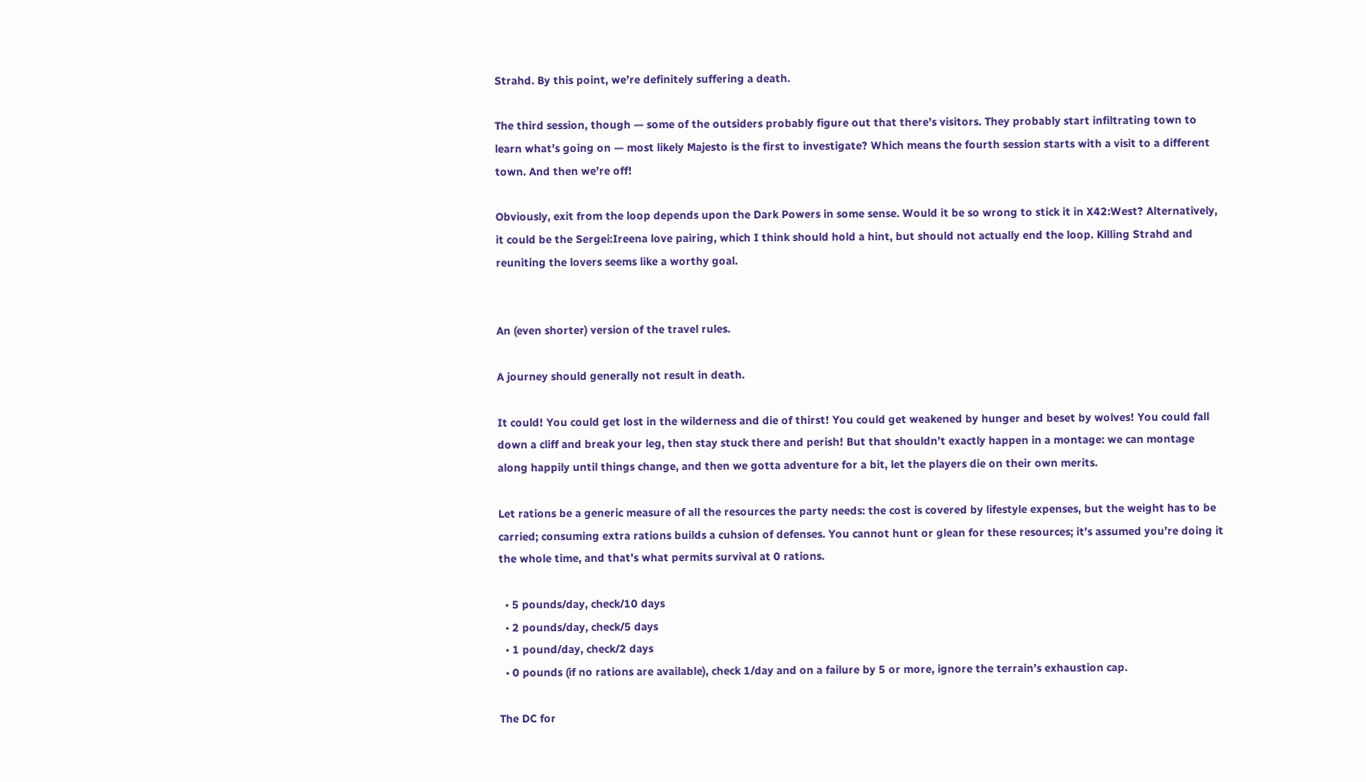Strahd. By this point, we’re definitely suffering a death.

The third session, though — some of the outsiders probably figure out that there’s visitors. They probably start infiltrating town to learn what’s going on — most likely Majesto is the first to investigate? Which means the fourth session starts with a visit to a different town. And then we’re off!

Obviously, exit from the loop depends upon the Dark Powers in some sense. Would it be so wrong to stick it in X42:West? Alternatively, it could be the Sergei:Ireena love pairing, which I think should hold a hint, but should not actually end the loop. Killing Strahd and reuniting the lovers seems like a worthy goal.


An (even shorter) version of the travel rules.

A journey should generally not result in death.

It could! You could get lost in the wilderness and die of thirst! You could get weakened by hunger and beset by wolves! You could fall down a cliff and break your leg, then stay stuck there and perish! But that shouldn’t exactly happen in a montage: we can montage along happily until things change, and then we gotta adventure for a bit, let the players die on their own merits.

Let rations be a generic measure of all the resources the party needs: the cost is covered by lifestyle expenses, but the weight has to be carried; consuming extra rations builds a cuhsion of defenses. You cannot hunt or glean for these resources; it’s assumed you’re doing it the whole time, and that’s what permits survival at 0 rations.

  • 5 pounds/day, check/10 days
  • 2 pounds/day, check/5 days
  • 1 pound/day, check/2 days
  • 0 pounds (if no rations are available), check 1/day and on a failure by 5 or more, ignore the terrain’s exhaustion cap.

The DC for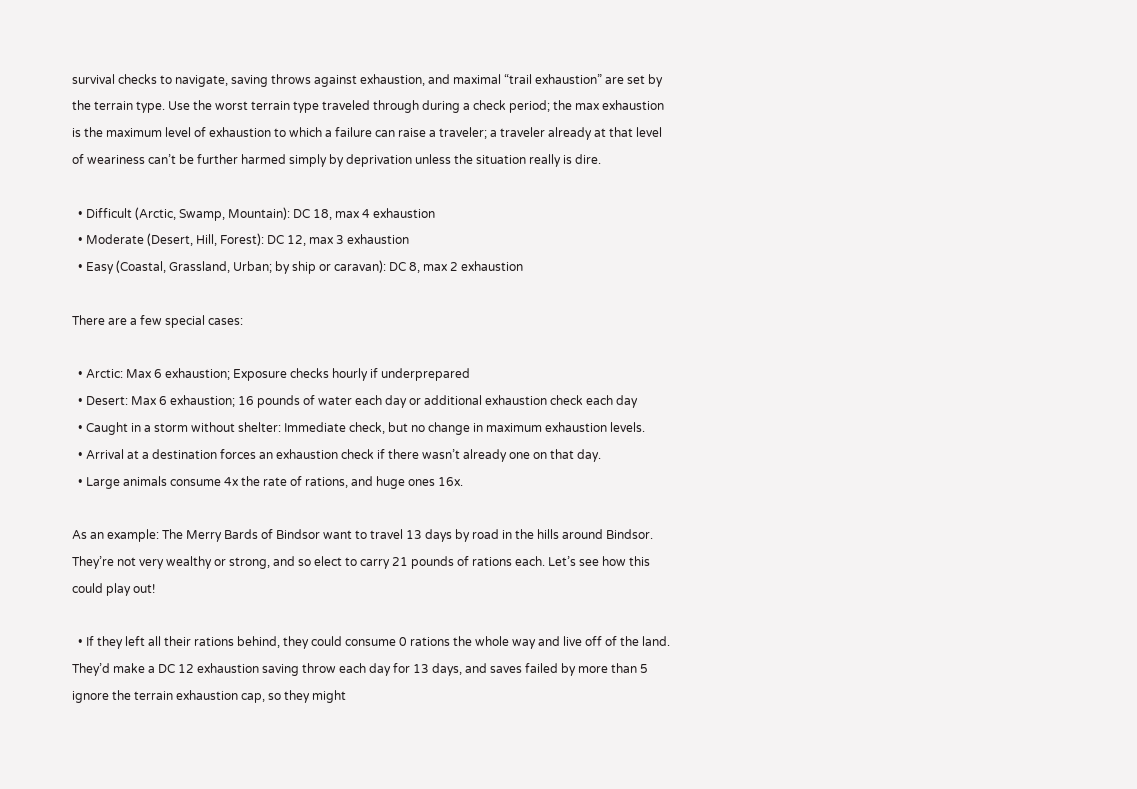survival checks to navigate, saving throws against exhaustion, and maximal “trail exhaustion” are set by the terrain type. Use the worst terrain type traveled through during a check period; the max exhaustion is the maximum level of exhaustion to which a failure can raise a traveler; a traveler already at that level of weariness can’t be further harmed simply by deprivation unless the situation really is dire.

  • Difficult (Arctic, Swamp, Mountain): DC 18, max 4 exhaustion
  • Moderate (Desert, Hill, Forest): DC 12, max 3 exhaustion
  • Easy (Coastal, Grassland, Urban; by ship or caravan): DC 8, max 2 exhaustion

There are a few special cases:

  • Arctic: Max 6 exhaustion; Exposure checks hourly if underprepared
  • Desert: Max 6 exhaustion; 16 pounds of water each day or additional exhaustion check each day
  • Caught in a storm without shelter: Immediate check, but no change in maximum exhaustion levels.
  • Arrival at a destination forces an exhaustion check if there wasn’t already one on that day.
  • Large animals consume 4x the rate of rations, and huge ones 16x.

As an example: The Merry Bards of Bindsor want to travel 13 days by road in the hills around Bindsor. They’re not very wealthy or strong, and so elect to carry 21 pounds of rations each. Let’s see how this could play out!

  • If they left all their rations behind, they could consume 0 rations the whole way and live off of the land. They’d make a DC 12 exhaustion saving throw each day for 13 days, and saves failed by more than 5 ignore the terrain exhaustion cap, so they might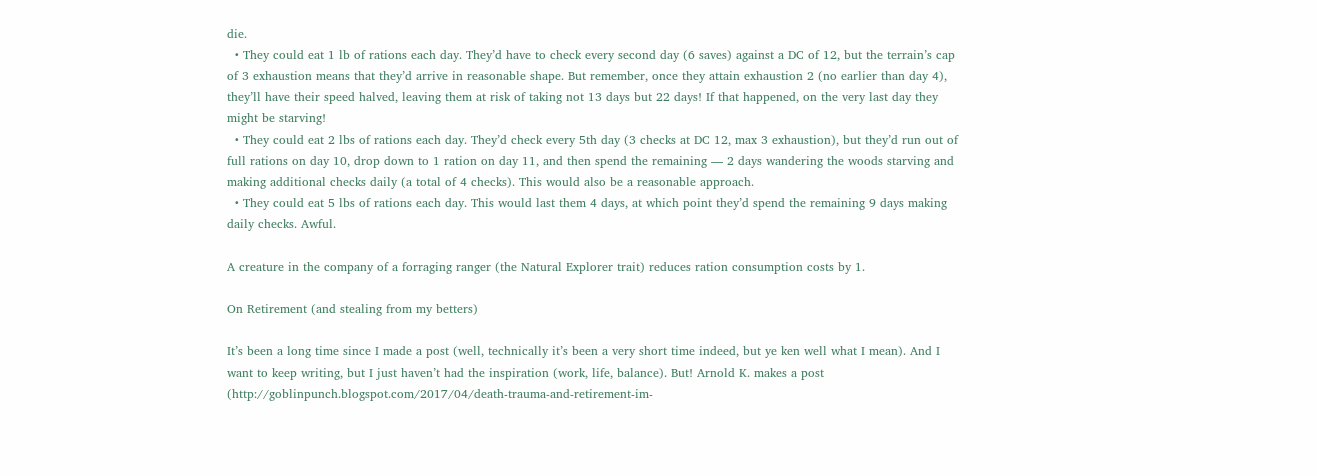die.
  • They could eat 1 lb of rations each day. They’d have to check every second day (6 saves) against a DC of 12, but the terrain’s cap of 3 exhaustion means that they’d arrive in reasonable shape. But remember, once they attain exhaustion 2 (no earlier than day 4), they’ll have their speed halved, leaving them at risk of taking not 13 days but 22 days! If that happened, on the very last day they might be starving!
  • They could eat 2 lbs of rations each day. They’d check every 5th day (3 checks at DC 12, max 3 exhaustion), but they’d run out of full rations on day 10, drop down to 1 ration on day 11, and then spend the remaining — 2 days wandering the woods starving and making additional checks daily (a total of 4 checks). This would also be a reasonable approach.
  • They could eat 5 lbs of rations each day. This would last them 4 days, at which point they’d spend the remaining 9 days making daily checks. Awful.

A creature in the company of a forraging ranger (the Natural Explorer trait) reduces ration consumption costs by 1.

On Retirement (and stealing from my betters)

It’s been a long time since I made a post (well, technically it’s been a very short time indeed, but ye ken well what I mean). And I want to keep writing, but I just haven’t had the inspiration (work, life, balance). But! Arnold K. makes a post (http://goblinpunch.blogspot.com/2017/04/death-trauma-and-retirement-im-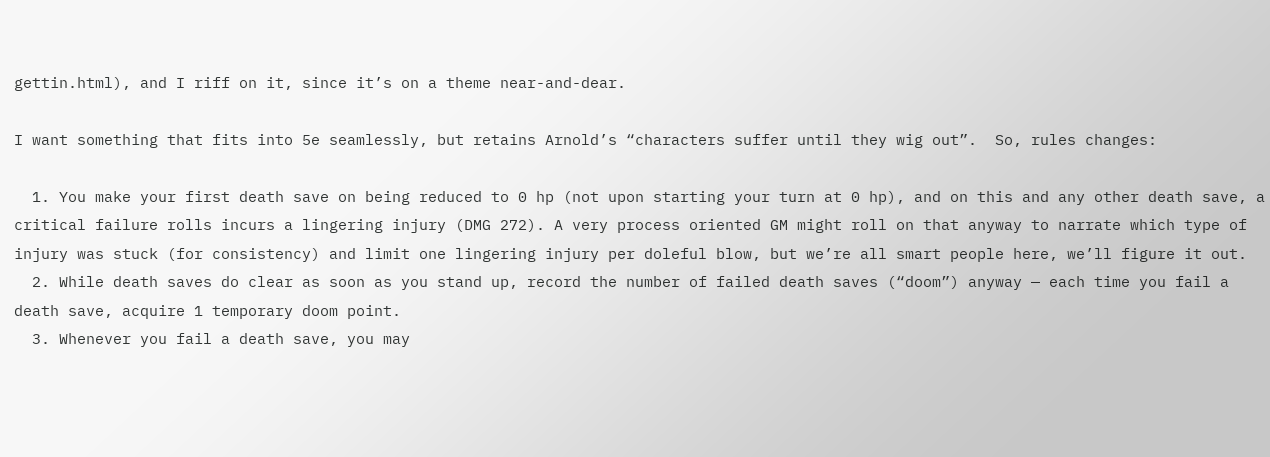gettin.html), and I riff on it, since it’s on a theme near-and-dear.

I want something that fits into 5e seamlessly, but retains Arnold’s “characters suffer until they wig out”.  So, rules changes:

  1. You make your first death save on being reduced to 0 hp (not upon starting your turn at 0 hp), and on this and any other death save, a critical failure rolls incurs a lingering injury (DMG 272). A very process oriented GM might roll on that anyway to narrate which type of injury was stuck (for consistency) and limit one lingering injury per doleful blow, but we’re all smart people here, we’ll figure it out.
  2. While death saves do clear as soon as you stand up, record the number of failed death saves (“doom”) anyway — each time you fail a death save, acquire 1 temporary doom point.
  3. Whenever you fail a death save, you may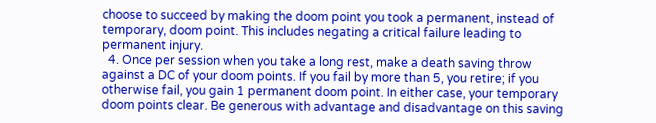choose to succeed by making the doom point you took a permanent, instead of temporary, doom point. This includes negating a critical failure leading to permanent injury.
  4. Once per session when you take a long rest, make a death saving throw against a DC of your doom points. If you fail by more than 5, you retire; if you otherwise fail, you gain 1 permanent doom point. In either case, your temporary doom points clear. Be generous with advantage and disadvantage on this saving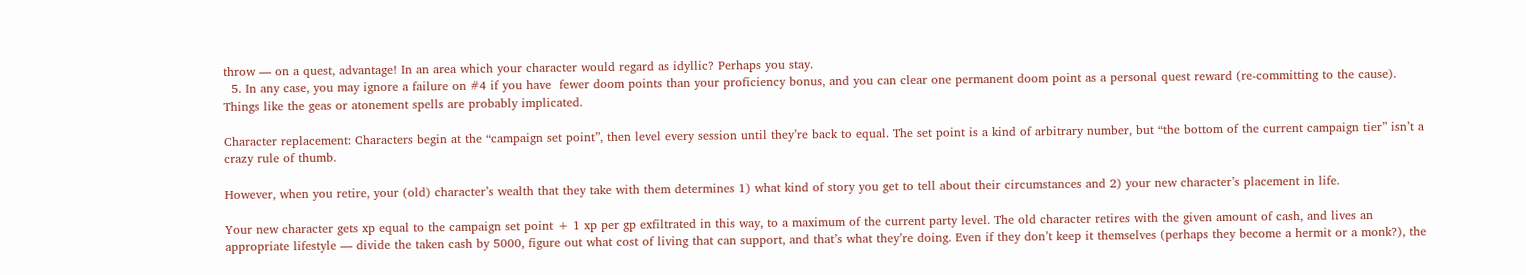throw — on a quest, advantage! In an area which your character would regard as idyllic? Perhaps you stay.
  5. In any case, you may ignore a failure on #4 if you have  fewer doom points than your proficiency bonus, and you can clear one permanent doom point as a personal quest reward (re-committing to the cause). Things like the geas or atonement spells are probably implicated.

Character replacement: Characters begin at the “campaign set point”, then level every session until they’re back to equal. The set point is a kind of arbitrary number, but “the bottom of the current campaign tier” isn’t a crazy rule of thumb.

However, when you retire, your (old) character’s wealth that they take with them determines 1) what kind of story you get to tell about their circumstances and 2) your new character’s placement in life.

Your new character gets xp equal to the campaign set point + 1 xp per gp exfiltrated in this way, to a maximum of the current party level. The old character retires with the given amount of cash, and lives an appropriate lifestyle — divide the taken cash by 5000, figure out what cost of living that can support, and that’s what they’re doing. Even if they don’t keep it themselves (perhaps they become a hermit or a monk?), the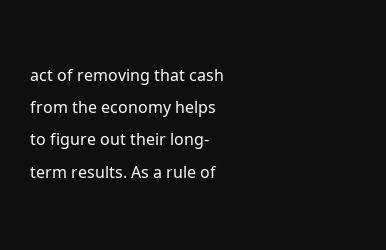act of removing that cash from the economy helps to figure out their long-term results. As a rule of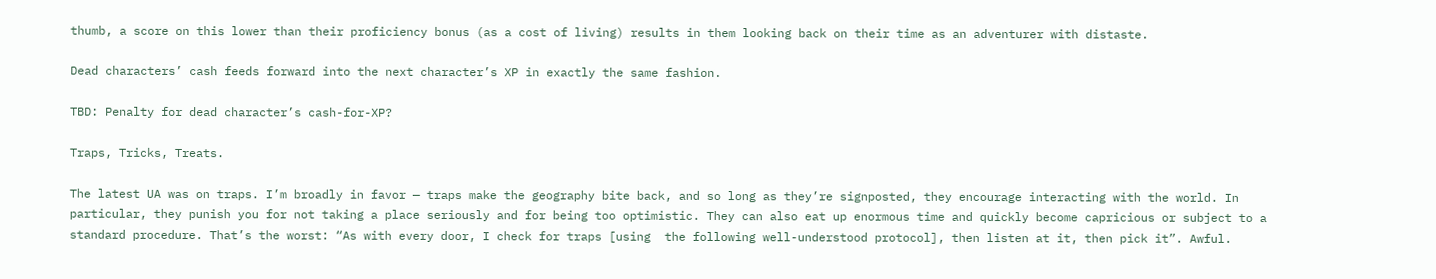thumb, a score on this lower than their proficiency bonus (as a cost of living) results in them looking back on their time as an adventurer with distaste.

Dead characters’ cash feeds forward into the next character’s XP in exactly the same fashion.

TBD: Penalty for dead character’s cash-for-XP?

Traps, Tricks, Treats.

The latest UA was on traps. I’m broadly in favor — traps make the geography bite back, and so long as they’re signposted, they encourage interacting with the world. In particular, they punish you for not taking a place seriously and for being too optimistic. They can also eat up enormous time and quickly become capricious or subject to a standard procedure. That’s the worst: “As with every door, I check for traps [using  the following well-understood protocol], then listen at it, then pick it”. Awful.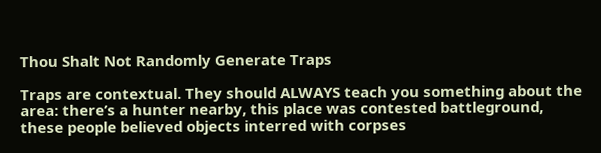Thou Shalt Not Randomly Generate Traps

Traps are contextual. They should ALWAYS teach you something about the area: there’s a hunter nearby, this place was contested battleground, these people believed objects interred with corpses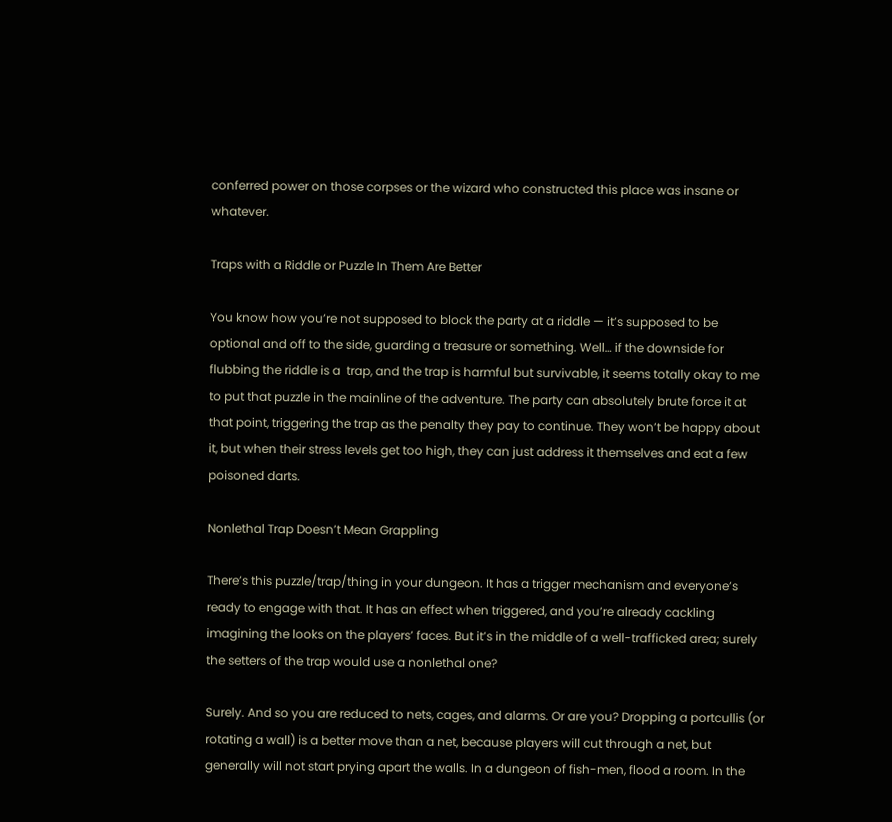conferred power on those corpses or the wizard who constructed this place was insane or whatever.

Traps with a Riddle or Puzzle In Them Are Better

You know how you’re not supposed to block the party at a riddle — it’s supposed to be optional and off to the side, guarding a treasure or something. Well… if the downside for flubbing the riddle is a  trap, and the trap is harmful but survivable, it seems totally okay to me to put that puzzle in the mainline of the adventure. The party can absolutely brute force it at that point, triggering the trap as the penalty they pay to continue. They won’t be happy about it, but when their stress levels get too high, they can just address it themselves and eat a few poisoned darts.

Nonlethal Trap Doesn’t Mean Grappling

There’s this puzzle/trap/thing in your dungeon. It has a trigger mechanism and everyone’s ready to engage with that. It has an effect when triggered, and you’re already cackling imagining the looks on the players’ faces. But it’s in the middle of a well-trafficked area; surely the setters of the trap would use a nonlethal one?

Surely. And so you are reduced to nets, cages, and alarms. Or are you? Dropping a portcullis (or rotating a wall) is a better move than a net, because players will cut through a net, but generally will not start prying apart the walls. In a dungeon of fish-men, flood a room. In the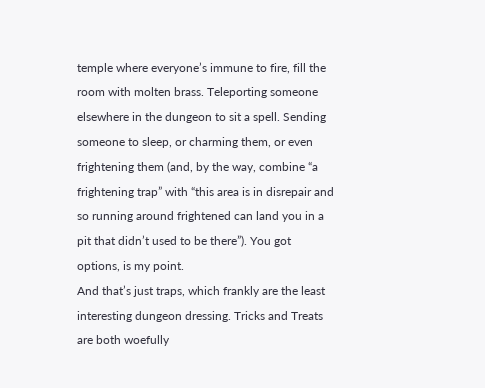temple where everyone’s immune to fire, fill the room with molten brass. Teleporting someone elsewhere in the dungeon to sit a spell. Sending someone to sleep, or charming them, or even frightening them (and, by the way, combine “a frightening trap” with “this area is in disrepair and so running around frightened can land you in a pit that didn’t used to be there”). You got options, is my point.
And that’s just traps, which frankly are the least interesting dungeon dressing. Tricks and Treats are both woefully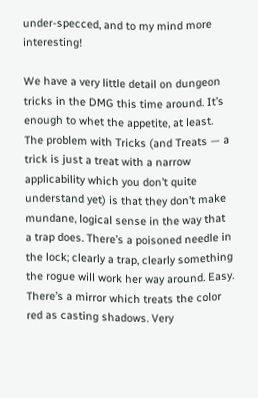under-specced, and to my mind more interesting!

We have a very little detail on dungeon tricks in the DMG this time around. It’s enough to whet the appetite, at least. The problem with Tricks (and Treats — a trick is just a treat with a narrow applicability which you don’t quite understand yet) is that they don’t make mundane, logical sense in the way that a trap does. There’s a poisoned needle in the lock; clearly a trap, clearly something the rogue will work her way around. Easy. There’s a mirror which treats the color red as casting shadows. Very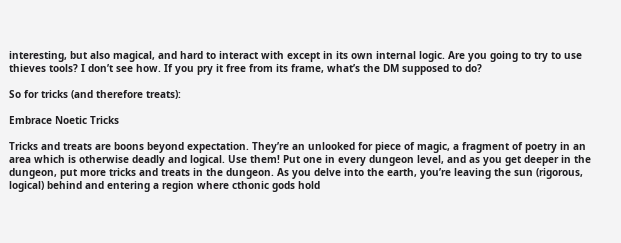interesting, but also magical, and hard to interact with except in its own internal logic. Are you going to try to use thieves tools? I don’t see how. If you pry it free from its frame, what’s the DM supposed to do?

So for tricks (and therefore treats):

Embrace Noetic Tricks

Tricks and treats are boons beyond expectation. They’re an unlooked for piece of magic, a fragment of poetry in an area which is otherwise deadly and logical. Use them! Put one in every dungeon level, and as you get deeper in the dungeon, put more tricks and treats in the dungeon. As you delve into the earth, you’re leaving the sun (rigorous, logical) behind and entering a region where cthonic gods hold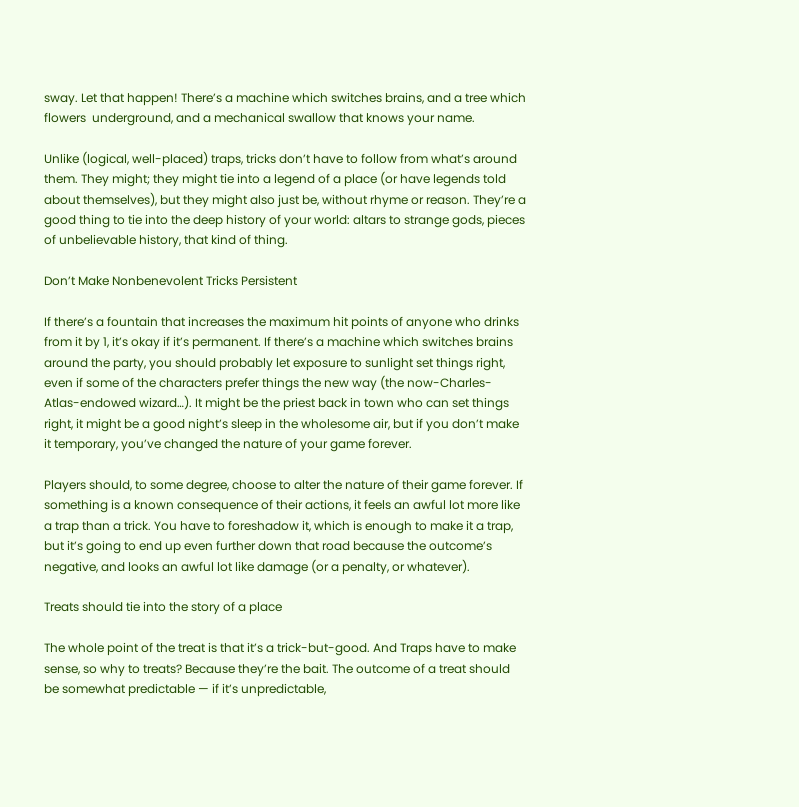sway. Let that happen! There’s a machine which switches brains, and a tree which flowers  underground, and a mechanical swallow that knows your name.

Unlike (logical, well-placed) traps, tricks don’t have to follow from what’s around them. They might; they might tie into a legend of a place (or have legends told about themselves), but they might also just be, without rhyme or reason. They’re a good thing to tie into the deep history of your world: altars to strange gods, pieces of unbelievable history, that kind of thing.

Don’t Make Nonbenevolent Tricks Persistent

If there’s a fountain that increases the maximum hit points of anyone who drinks from it by 1, it’s okay if it’s permanent. If there’s a machine which switches brains around the party, you should probably let exposure to sunlight set things right, even if some of the characters prefer things the new way (the now-Charles-Atlas-endowed wizard…). It might be the priest back in town who can set things right, it might be a good night’s sleep in the wholesome air, but if you don’t make it temporary, you’ve changed the nature of your game forever.

Players should, to some degree, choose to alter the nature of their game forever. If something is a known consequence of their actions, it feels an awful lot more like a trap than a trick. You have to foreshadow it, which is enough to make it a trap, but it’s going to end up even further down that road because the outcome’s negative, and looks an awful lot like damage (or a penalty, or whatever).

Treats should tie into the story of a place

The whole point of the treat is that it’s a trick-but-good. And Traps have to make sense, so why to treats? Because they’re the bait. The outcome of a treat should be somewhat predictable — if it’s unpredictable,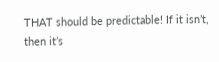THAT should be predictable! If it isn’t, then it’s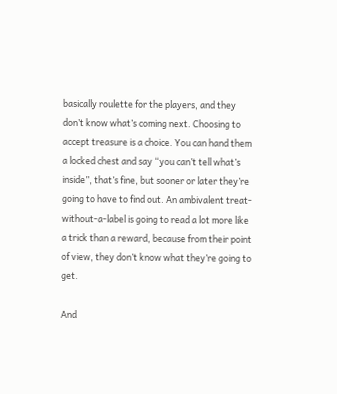basically roulette for the players, and they don’t know what’s coming next. Choosing to accept treasure is a choice. You can hand them a locked chest and say “you can’t tell what’s inside”, that’s fine, but sooner or later they’re going to have to find out. An ambivalent treat-without-a-label is going to read a lot more like a trick than a reward, because from their point of view, they don’t know what they’re going to get.

And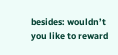besides: wouldn’t you like to reward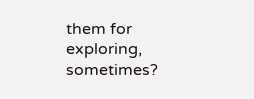them for exploring, sometimes?